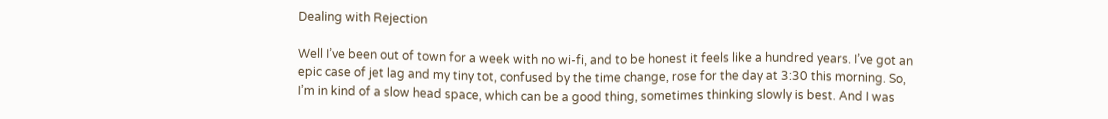Dealing with Rejection

Well I’ve been out of town for a week with no wi-fi, and to be honest it feels like a hundred years. I’ve got an epic case of jet lag and my tiny tot, confused by the time change, rose for the day at 3:30 this morning. So, I’m in kind of a slow head space, which can be a good thing, sometimes thinking slowly is best. And I was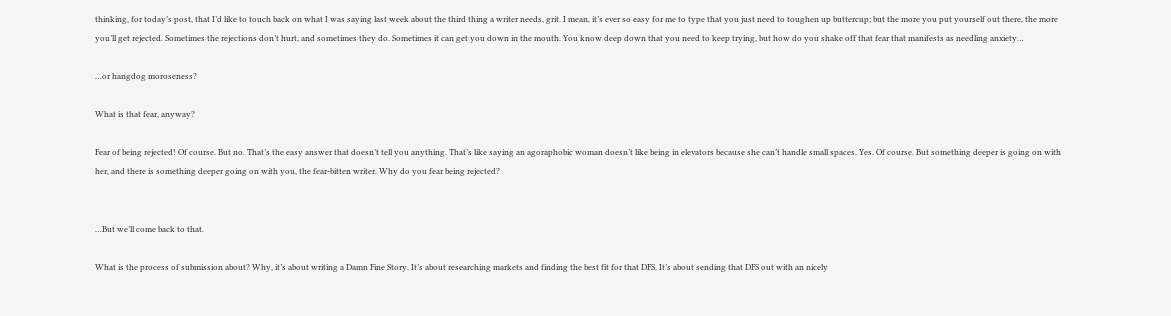thinking, for today’s post, that I’d like to touch back on what I was saying last week about the third thing a writer needs, grit. I mean, it’s ever so easy for me to type that you just need to toughen up buttercup; but the more you put yourself out there, the more you’ll get rejected. Sometimes the rejections don’t hurt, and sometimes they do. Sometimes it can get you down in the mouth. You know deep down that you need to keep trying, but how do you shake off that fear that manifests as needling anxiety…

…or hangdog moroseness?

What is that fear, anyway?

Fear of being rejected! Of course. But no. That’s the easy answer that doesn’t tell you anything. That’s like saying an agoraphobic woman doesn’t like being in elevators because she can’t handle small spaces. Yes. Of course. But something deeper is going on with her, and there is something deeper going on with you, the fear-bitten writer. Why do you fear being rejected?


…But we’ll come back to that.

What is the process of submission about? Why, it’s about writing a Damn Fine Story. It’s about researching markets and finding the best fit for that DFS. It’s about sending that DFS out with an nicely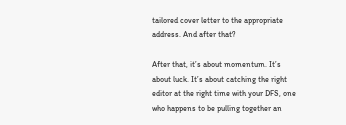tailored cover letter to the appropriate address. And after that?

After that, it’s about momentum. It’s about luck. It’s about catching the right editor at the right time with your DFS, one who happens to be pulling together an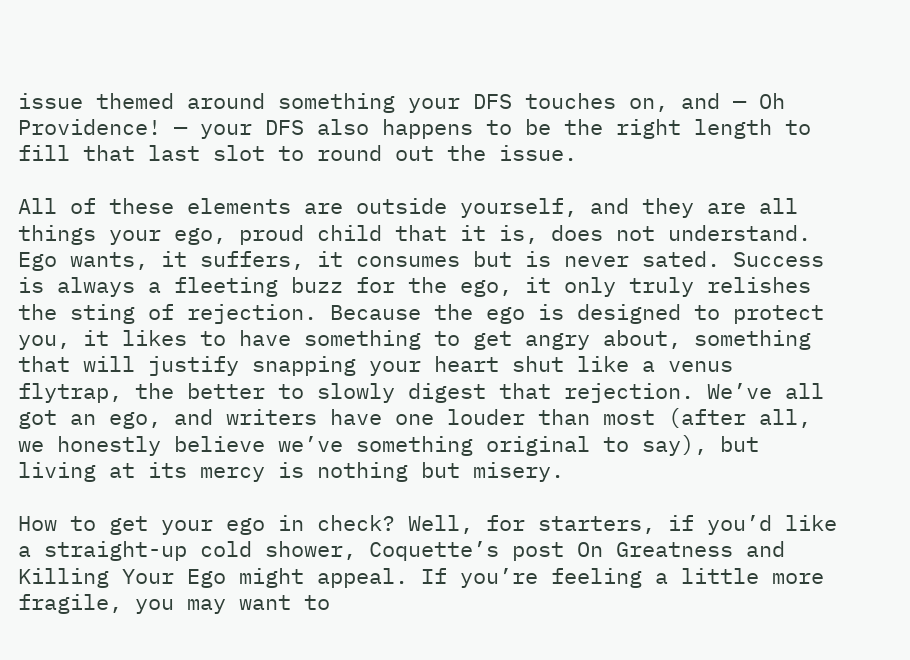issue themed around something your DFS touches on, and — Oh Providence! — your DFS also happens to be the right length to fill that last slot to round out the issue.

All of these elements are outside yourself, and they are all things your ego, proud child that it is, does not understand. Ego wants, it suffers, it consumes but is never sated. Success is always a fleeting buzz for the ego, it only truly relishes the sting of rejection. Because the ego is designed to protect you, it likes to have something to get angry about, something that will justify snapping your heart shut like a venus flytrap, the better to slowly digest that rejection. We’ve all got an ego, and writers have one louder than most (after all, we honestly believe we’ve something original to say), but living at its mercy is nothing but misery.

How to get your ego in check? Well, for starters, if you’d like a straight-up cold shower, Coquette’s post On Greatness and Killing Your Ego might appeal. If you’re feeling a little more fragile, you may want to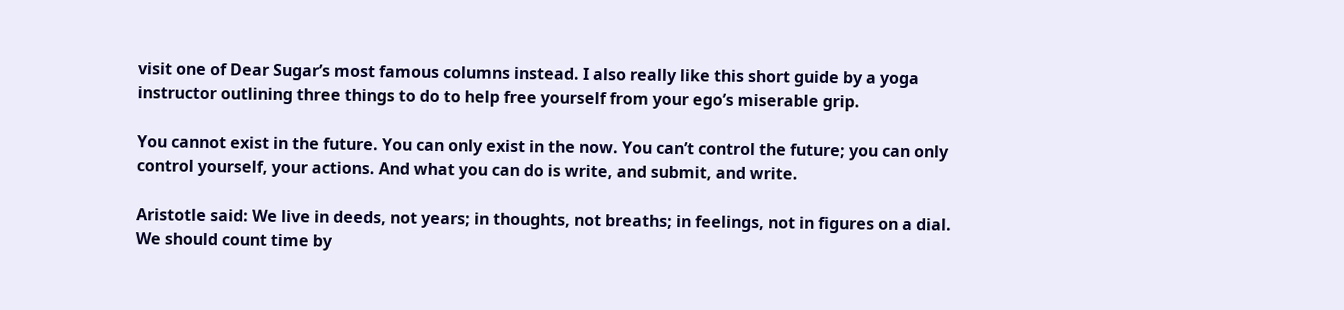visit one of Dear Sugar’s most famous columns instead. I also really like this short guide by a yoga instructor outlining three things to do to help free yourself from your ego’s miserable grip.

You cannot exist in the future. You can only exist in the now. You can’t control the future; you can only control yourself, your actions. And what you can do is write, and submit, and write.

Aristotle said: We live in deeds, not years; in thoughts, not breaths; in feelings, not in figures on a dial. We should count time by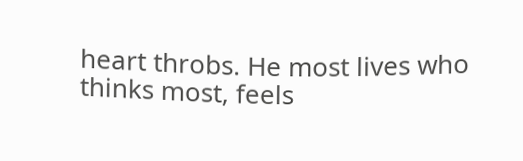heart throbs. He most lives who thinks most, feels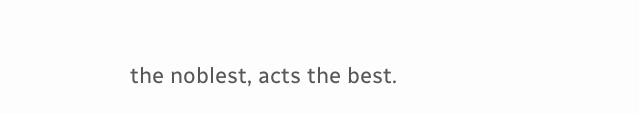the noblest, acts the best.